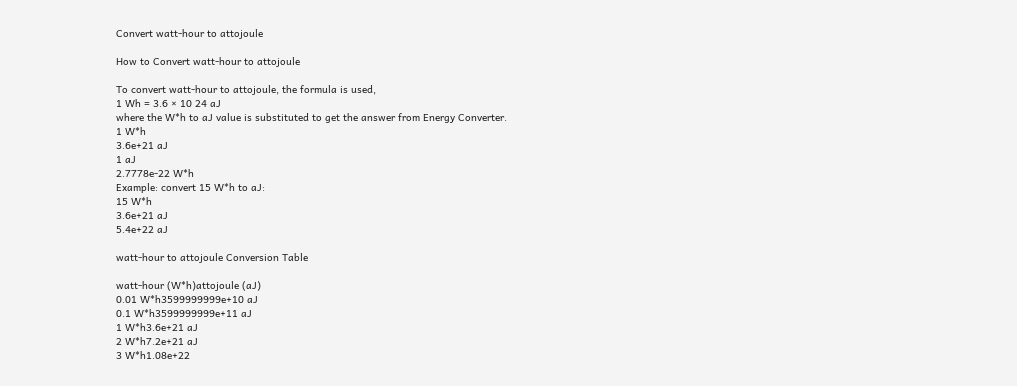Convert watt-hour to attojoule

How to Convert watt-hour to attojoule

To convert watt-hour to attojoule, the formula is used,
1 Wh = 3.6 × 10 24 aJ
where the W*h to aJ value is substituted to get the answer from Energy Converter.
1 W*h
3.6e+21 aJ
1 aJ
2.7778e-22 W*h
Example: convert 15 W*h to aJ:
15 W*h
3.6e+21 aJ
5.4e+22 aJ

watt-hour to attojoule Conversion Table

watt-hour (W*h)attojoule (aJ)
0.01 W*h3599999999e+10 aJ
0.1 W*h3599999999e+11 aJ
1 W*h3.6e+21 aJ
2 W*h7.2e+21 aJ
3 W*h1.08e+22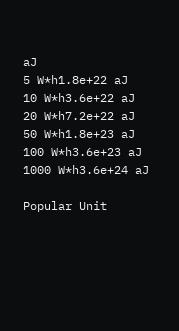aJ
5 W*h1.8e+22 aJ
10 W*h3.6e+22 aJ
20 W*h7.2e+22 aJ
50 W*h1.8e+23 aJ
100 W*h3.6e+23 aJ
1000 W*h3.6e+24 aJ

Popular Unit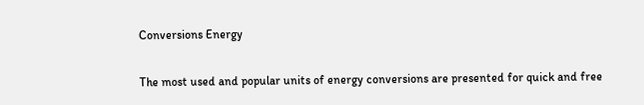Conversions Energy

The most used and popular units of energy conversions are presented for quick and free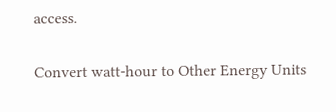access.

Convert watt-hour to Other Energy Units